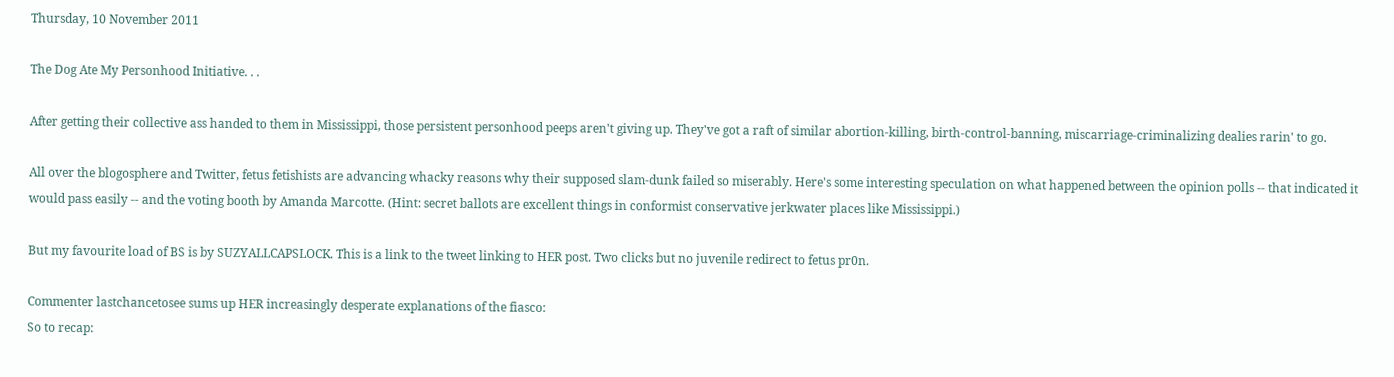Thursday, 10 November 2011

The Dog Ate My Personhood Initiative. . .

After getting their collective ass handed to them in Mississippi, those persistent personhood peeps aren't giving up. They've got a raft of similar abortion-killing, birth-control-banning, miscarriage-criminalizing dealies rarin' to go.

All over the blogosphere and Twitter, fetus fetishists are advancing whacky reasons why their supposed slam-dunk failed so miserably. Here's some interesting speculation on what happened between the opinion polls -- that indicated it would pass easily -- and the voting booth by Amanda Marcotte. (Hint: secret ballots are excellent things in conformist conservative jerkwater places like Mississippi.)

But my favourite load of BS is by SUZYALLCAPSLOCK. This is a link to the tweet linking to HER post. Two clicks but no juvenile redirect to fetus pr0n.

Commenter lastchancetosee sums up HER increasingly desperate explanations of the fiasco:
So to recap: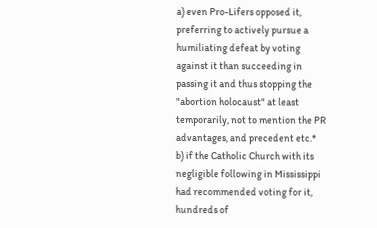a) even Pro-Lifers opposed it, preferring to actively pursue a humiliating defeat by voting against it than succeeding in passing it and thus stopping the "abortion holocaust" at least temporarily, not to mention the PR advantages, and precedent etc.*
b) if the Catholic Church with its negligible following in Mississippi had recommended voting for it, hundreds of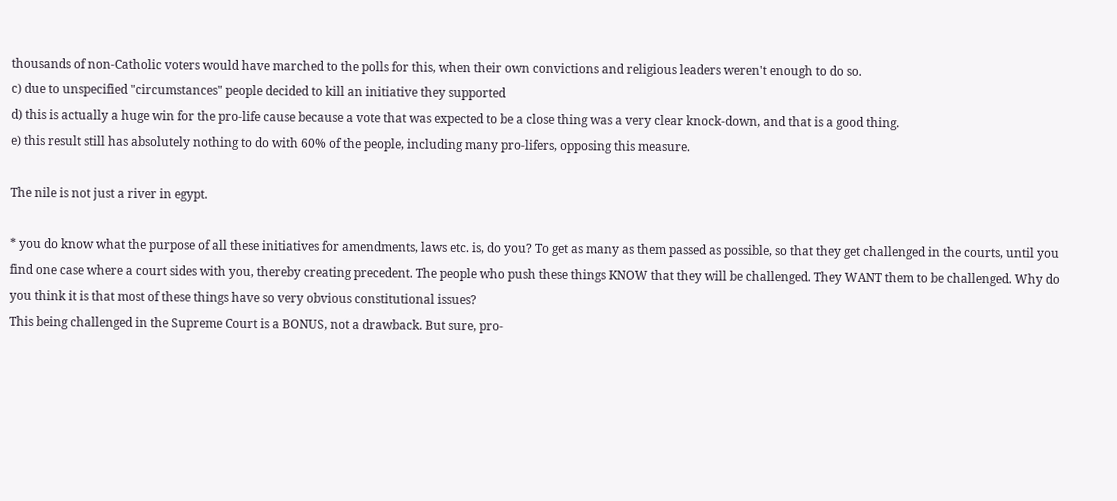thousands of non-Catholic voters would have marched to the polls for this, when their own convictions and religious leaders weren't enough to do so.
c) due to unspecified "circumstances" people decided to kill an initiative they supported
d) this is actually a huge win for the pro-life cause because a vote that was expected to be a close thing was a very clear knock-down, and that is a good thing.
e) this result still has absolutely nothing to do with 60% of the people, including many pro-lifers, opposing this measure.

The nile is not just a river in egypt.

* you do know what the purpose of all these initiatives for amendments, laws etc. is, do you? To get as many as them passed as possible, so that they get challenged in the courts, until you find one case where a court sides with you, thereby creating precedent. The people who push these things KNOW that they will be challenged. They WANT them to be challenged. Why do you think it is that most of these things have so very obvious constitutional issues?
This being challenged in the Supreme Court is a BONUS, not a drawback. But sure, pro-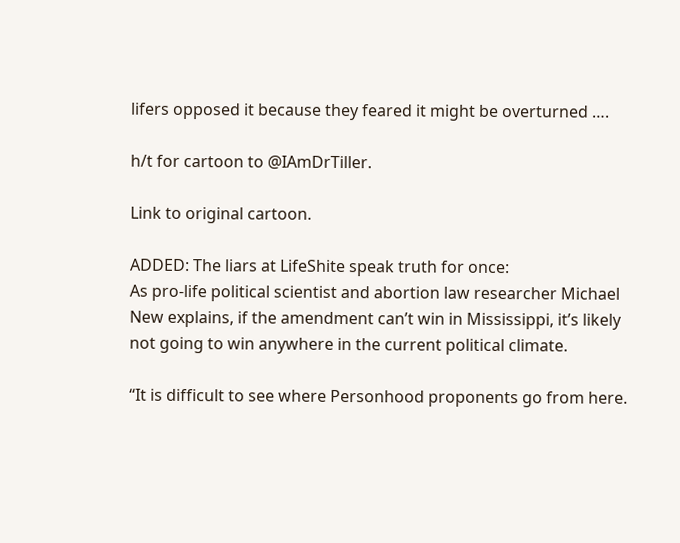lifers opposed it because they feared it might be overturned ….

h/t for cartoon to @IAmDrTiller.

Link to original cartoon.

ADDED: The liars at LifeShite speak truth for once:
As pro-life political scientist and abortion law researcher Michael New explains, if the amendment can’t win in Mississippi, it’s likely not going to win anywhere in the current political climate.

“It is difficult to see where Personhood proponents go from here.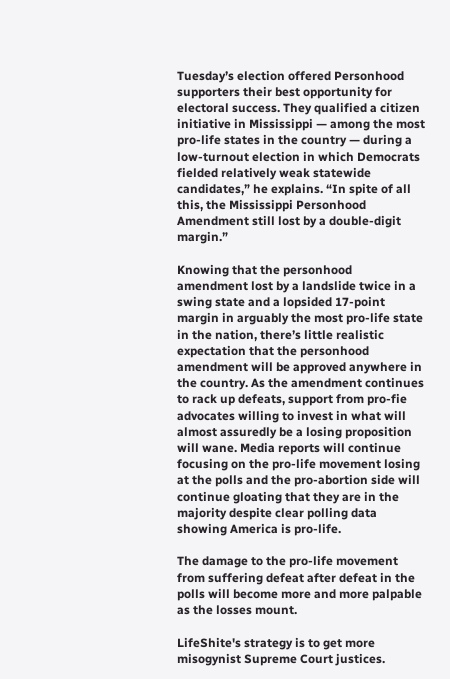Tuesday’s election offered Personhood supporters their best opportunity for electoral success. They qualified a citizen initiative in Mississippi — among the most pro-life states in the country — during a low-turnout election in which Democrats fielded relatively weak statewide candidates,” he explains. “In spite of all this, the Mississippi Personhood Amendment still lost by a double-digit margin.”

Knowing that the personhood amendment lost by a landslide twice in a swing state and a lopsided 17-point margin in arguably the most pro-life state in the nation, there’s little realistic expectation that the personhood amendment will be approved anywhere in the country. As the amendment continues to rack up defeats, support from pro-fie advocates willing to invest in what will almost assuredly be a losing proposition will wane. Media reports will continue focusing on the pro-life movement losing at the polls and the pro-abortion side will continue gloating that they are in the majority despite clear polling data showing America is pro-life.

The damage to the pro-life movement from suffering defeat after defeat in the polls will become more and more palpable as the losses mount.

LifeShite's strategy is to get more misogynist Supreme Court justices.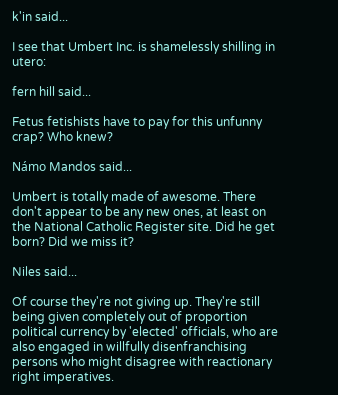k'in said...

I see that Umbert Inc. is shamelessly shilling in utero:

fern hill said...

Fetus fetishists have to pay for this unfunny crap? Who knew?

Námo Mandos said...

Umbert is totally made of awesome. There don't appear to be any new ones, at least on the National Catholic Register site. Did he get born? Did we miss it?

Niles said...

Of course they're not giving up. They're still being given completely out of proportion political currency by 'elected' officials, who are also engaged in willfully disenfranchising persons who might disagree with reactionary right imperatives.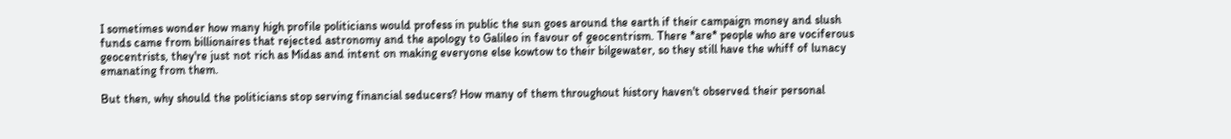I sometimes wonder how many high profile politicians would profess in public the sun goes around the earth if their campaign money and slush funds came from billionaires that rejected astronomy and the apology to Galileo in favour of geocentrism. There *are* people who are vociferous geocentrists, they're just not rich as Midas and intent on making everyone else kowtow to their bilgewater, so they still have the whiff of lunacy emanating from them.

But then, why should the politicians stop serving financial seducers? How many of them throughout history haven't observed their personal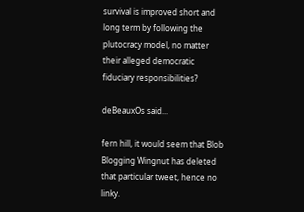survival is improved short and long term by following the plutocracy model, no matter their alleged democratic fiduciary responsibilities?

deBeauxOs said...

fern hill, it would seem that Blob Blogging Wingnut has deleted that particular tweet, hence no linky.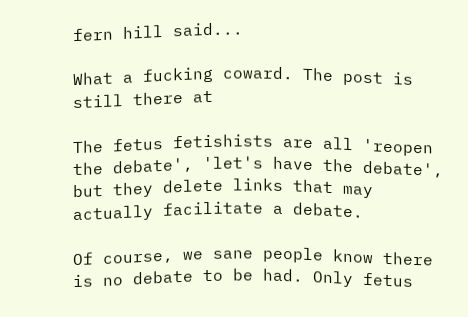fern hill said...

What a fucking coward. The post is still there at

The fetus fetishists are all 'reopen the debate', 'let's have the debate', but they delete links that may actually facilitate a debate.

Of course, we sane people know there is no debate to be had. Only fetus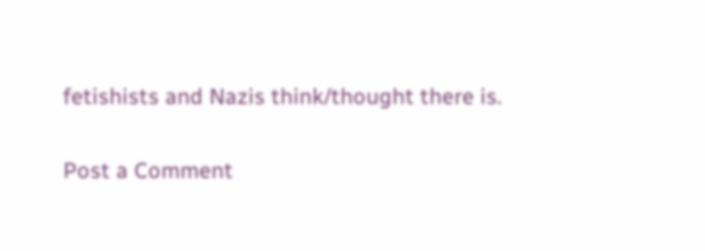fetishists and Nazis think/thought there is.

Post a Comment